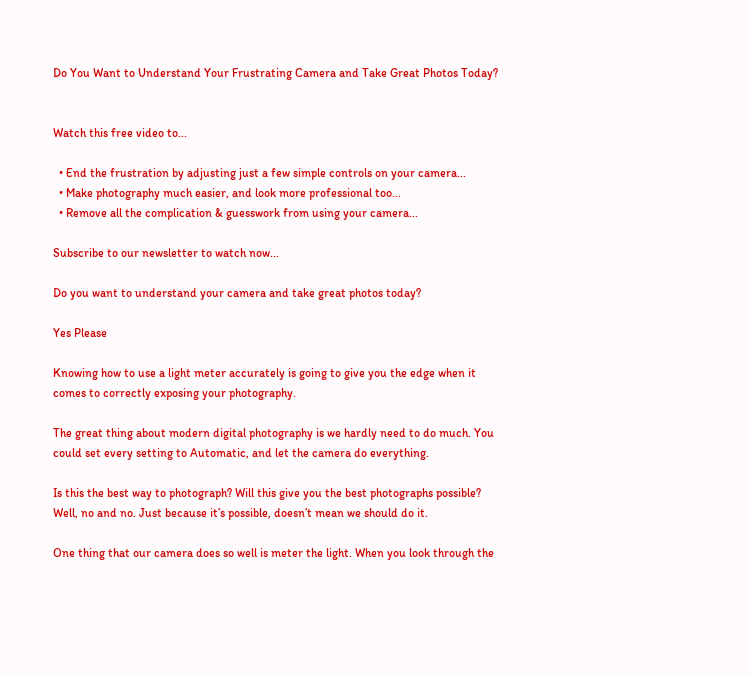Do You Want to Understand Your Frustrating Camera and Take Great Photos Today?


Watch this free video to...

  • End the frustration by adjusting just a few simple controls on your camera...
  • Make photography much easier, and look more professional too...
  • Remove all the complication & guesswork from using your camera...

Subscribe to our newsletter to watch now...

Do you want to understand your camera and take great photos today?

Yes Please

Knowing how to use a light meter accurately is going to give you the edge when it comes to correctly exposing your photography.

The great thing about modern digital photography is we hardly need to do much. You could set every setting to Automatic, and let the camera do everything.

Is this the best way to photograph? Will this give you the best photographs possible? Well, no and no. Just because it’s possible, doesn’t mean we should do it.

One thing that our camera does so well is meter the light. When you look through the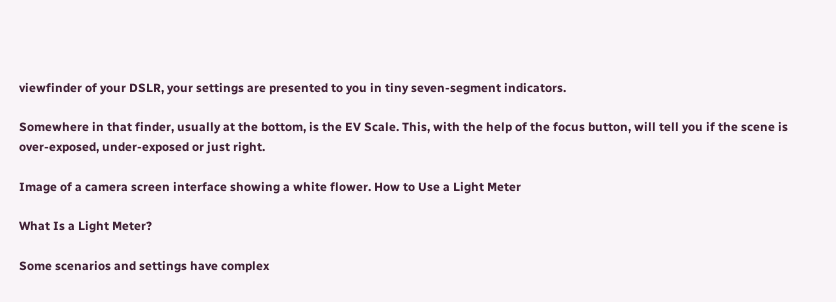viewfinder of your DSLR, your settings are presented to you in tiny seven-segment indicators.

Somewhere in that finder, usually at the bottom, is the EV Scale. This, with the help of the focus button, will tell you if the scene is over-exposed, under-exposed or just right.

Image of a camera screen interface showing a white flower. How to Use a Light Meter

What Is a Light Meter?

Some scenarios and settings have complex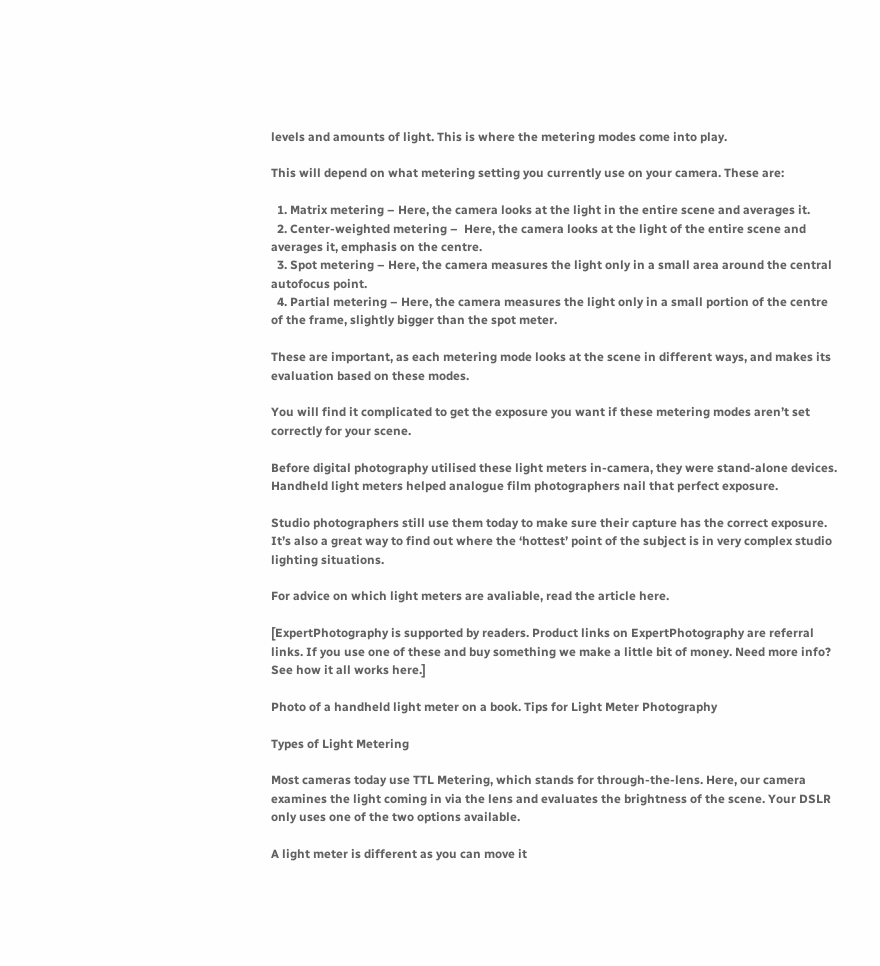levels and amounts of light. This is where the metering modes come into play.

This will depend on what metering setting you currently use on your camera. These are:

  1. Matrix metering – Here, the camera looks at the light in the entire scene and averages it.
  2. Center-weighted metering –  Here, the camera looks at the light of the entire scene and averages it, emphasis on the centre.
  3. Spot metering – Here, the camera measures the light only in a small area around the central autofocus point.
  4. Partial metering – Here, the camera measures the light only in a small portion of the centre of the frame, slightly bigger than the spot meter.

These are important, as each metering mode looks at the scene in different ways, and makes its evaluation based on these modes.

You will find it complicated to get the exposure you want if these metering modes aren’t set correctly for your scene.

Before digital photography utilised these light meters in-camera, they were stand-alone devices. Handheld light meters helped analogue film photographers nail that perfect exposure.

Studio photographers still use them today to make sure their capture has the correct exposure. It’s also a great way to find out where the ‘hottest’ point of the subject is in very complex studio lighting situations.

For advice on which light meters are avaliable, read the article here.

[ExpertPhotography is supported by readers. Product links on ExpertPhotography are referral links. If you use one of these and buy something we make a little bit of money. Need more info? See how it all works here.]

Photo of a handheld light meter on a book. Tips for Light Meter Photography

Types of Light Metering

Most cameras today use TTL Metering, which stands for through-the-lens. Here, our camera examines the light coming in via the lens and evaluates the brightness of the scene. Your DSLR only uses one of the two options available.

A light meter is different as you can move it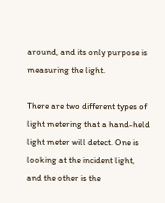around, and its only purpose is measuring the light.

There are two different types of light metering that a hand-held light meter will detect. One is looking at the incident light, and the other is the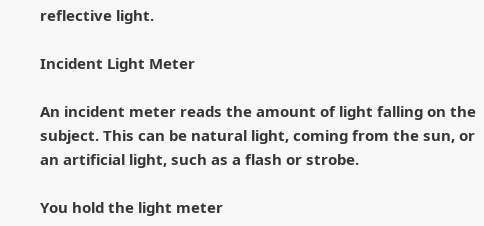reflective light.

Incident Light Meter

An incident meter reads the amount of light falling on the subject. This can be natural light, coming from the sun, or an artificial light, such as a flash or strobe.

You hold the light meter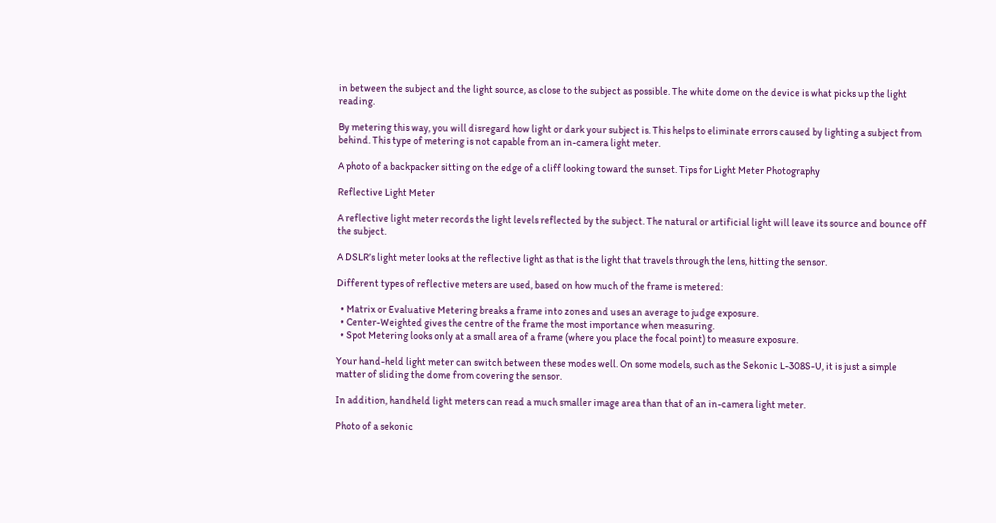in between the subject and the light source, as close to the subject as possible. The white dome on the device is what picks up the light reading.

By metering this way, you will disregard how light or dark your subject is. This helps to eliminate errors caused by lighting a subject from behind. This type of metering is not capable from an in-camera light meter.

A photo of a backpacker sitting on the edge of a cliff looking toward the sunset. Tips for Light Meter Photography

Reflective Light Meter

A reflective light meter records the light levels reflected by the subject. The natural or artificial light will leave its source and bounce off the subject.

A DSLR’s light meter looks at the reflective light as that is the light that travels through the lens, hitting the sensor.

Different types of reflective meters are used, based on how much of the frame is metered:

  • Matrix or Evaluative Metering breaks a frame into zones and uses an average to judge exposure.
  • Center-Weighted gives the centre of the frame the most importance when measuring.
  • Spot Metering looks only at a small area of a frame (where you place the focal point) to measure exposure.

Your hand-held light meter can switch between these modes well. On some models, such as the Sekonic L-308S-U, it is just a simple matter of sliding the dome from covering the sensor.

In addition, handheld light meters can read a much smaller image area than that of an in-camera light meter.

Photo of a sekonic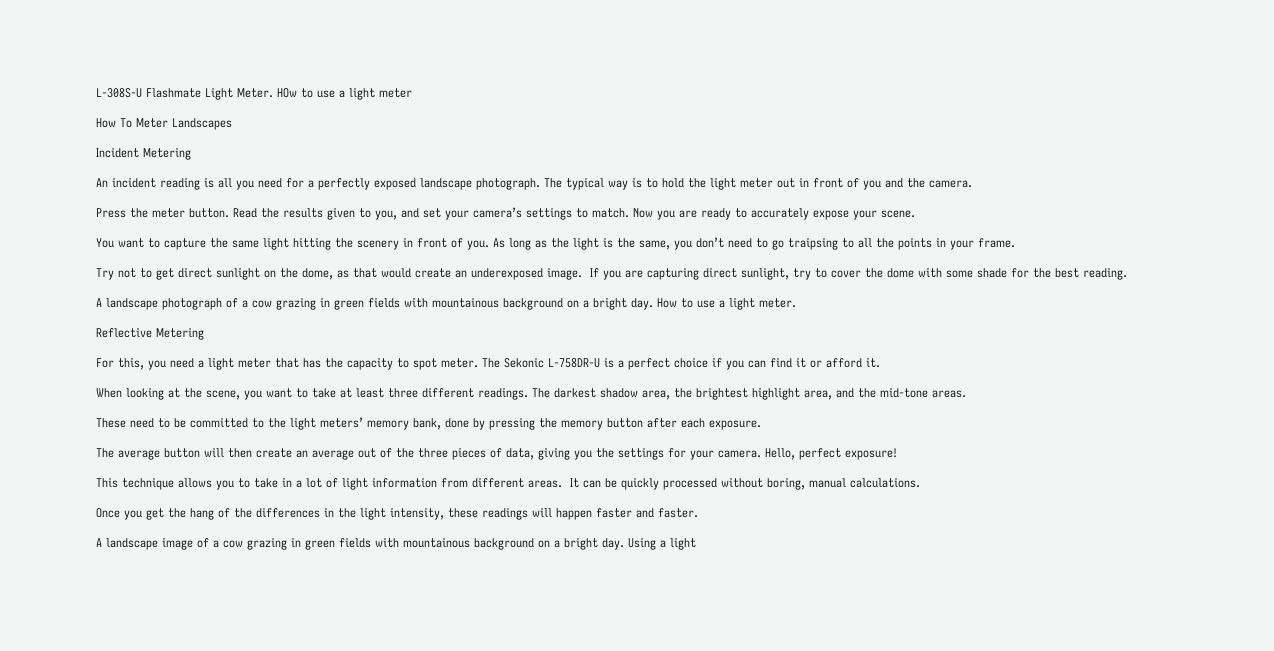L-308S-U Flashmate Light Meter. HOw to use a light meter

How To Meter Landscapes

Incident Metering

An incident reading is all you need for a perfectly exposed landscape photograph. The typical way is to hold the light meter out in front of you and the camera.

Press the meter button. Read the results given to you, and set your camera’s settings to match. Now you are ready to accurately expose your scene.

You want to capture the same light hitting the scenery in front of you. As long as the light is the same, you don’t need to go traipsing to all the points in your frame.

Try not to get direct sunlight on the dome, as that would create an underexposed image.  If you are capturing direct sunlight, try to cover the dome with some shade for the best reading.

A landscape photograph of a cow grazing in green fields with mountainous background on a bright day. How to use a light meter.

Reflective Metering

For this, you need a light meter that has the capacity to spot meter. The Sekonic L-758DR-U is a perfect choice if you can find it or afford it.

When looking at the scene, you want to take at least three different readings. The darkest shadow area, the brightest highlight area, and the mid-tone areas.

These need to be committed to the light meters’ memory bank, done by pressing the memory button after each exposure.

The average button will then create an average out of the three pieces of data, giving you the settings for your camera. Hello, perfect exposure!

This technique allows you to take in a lot of light information from different areas.  It can be quickly processed without boring, manual calculations.

Once you get the hang of the differences in the light intensity, these readings will happen faster and faster.

A landscape image of a cow grazing in green fields with mountainous background on a bright day. Using a light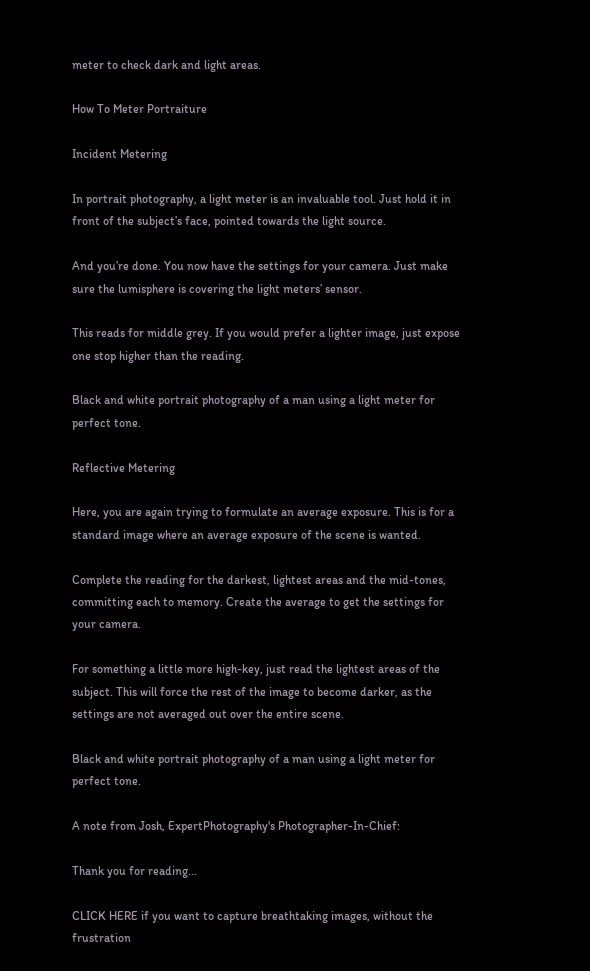meter to check dark and light areas.

How To Meter Portraiture

Incident Metering

In portrait photography, a light meter is an invaluable tool. Just hold it in front of the subject’s face, pointed towards the light source.

And you’re done. You now have the settings for your camera. Just make sure the lumisphere is covering the light meters’ sensor.

This reads for middle grey. If you would prefer a lighter image, just expose one stop higher than the reading.

Black and white portrait photography of a man using a light meter for perfect tone.

Reflective Metering

Here, you are again trying to formulate an average exposure. This is for a standard image where an average exposure of the scene is wanted.

Complete the reading for the darkest, lightest areas and the mid-tones, committing each to memory. Create the average to get the settings for your camera.

For something a little more high-key, just read the lightest areas of the subject. This will force the rest of the image to become darker, as the settings are not averaged out over the entire scene.

Black and white portrait photography of a man using a light meter for perfect tone.

A note from Josh, ExpertPhotography's Photographer-In-Chief:

Thank you for reading...

CLICK HERE if you want to capture breathtaking images, without the frustration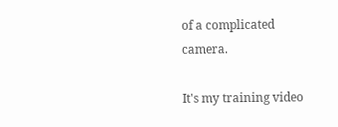of a complicated camera.

It's my training video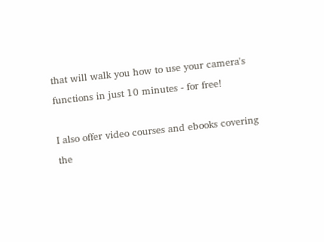that will walk you how to use your camera's functions in just 10 minutes - for free!

I also offer video courses and ebooks covering the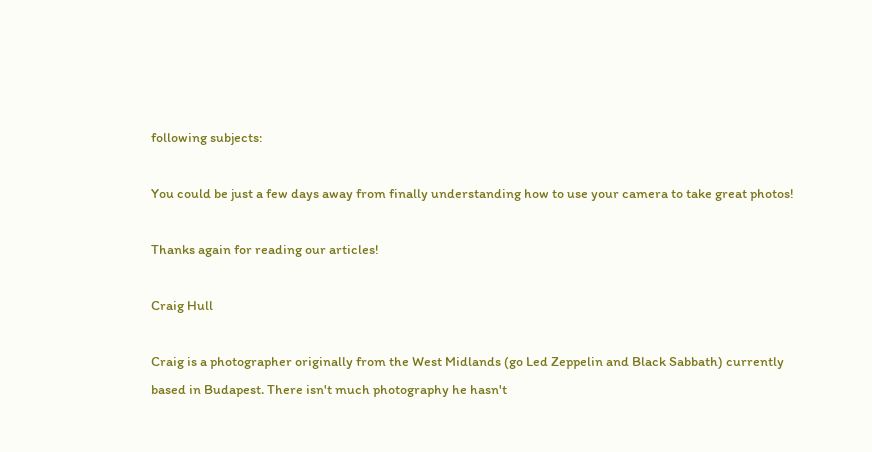following subjects:

You could be just a few days away from finally understanding how to use your camera to take great photos!

Thanks again for reading our articles!

Craig Hull

Craig is a photographer originally from the West Midlands (go Led Zeppelin and Black Sabbath) currently based in Budapest. There isn't much photography he hasn't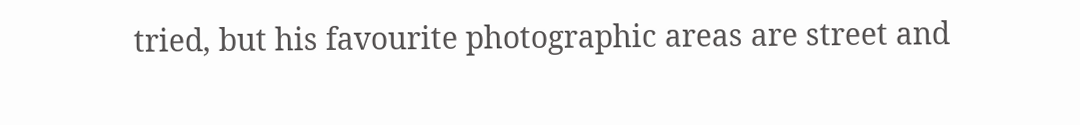tried, but his favourite photographic areas are street and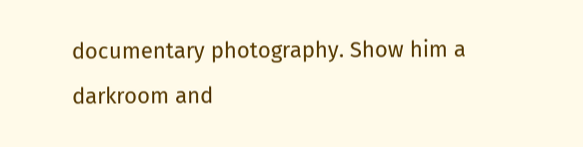documentary photography. Show him a darkroom and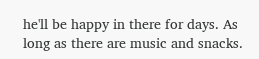he'll be happy in there for days. As long as there are music and snacks.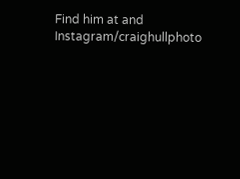Find him at and Instagram/craighullphoto